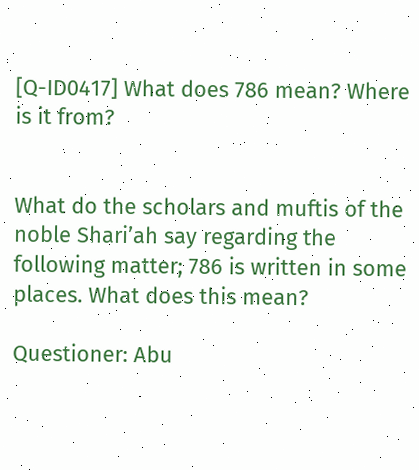[Q-ID0417] What does 786 mean? Where is it from?


What do the scholars and muftis of the noble Shari’ah say regarding the following matter; 786 is written in some places. What does this mean?

Questioner: Abu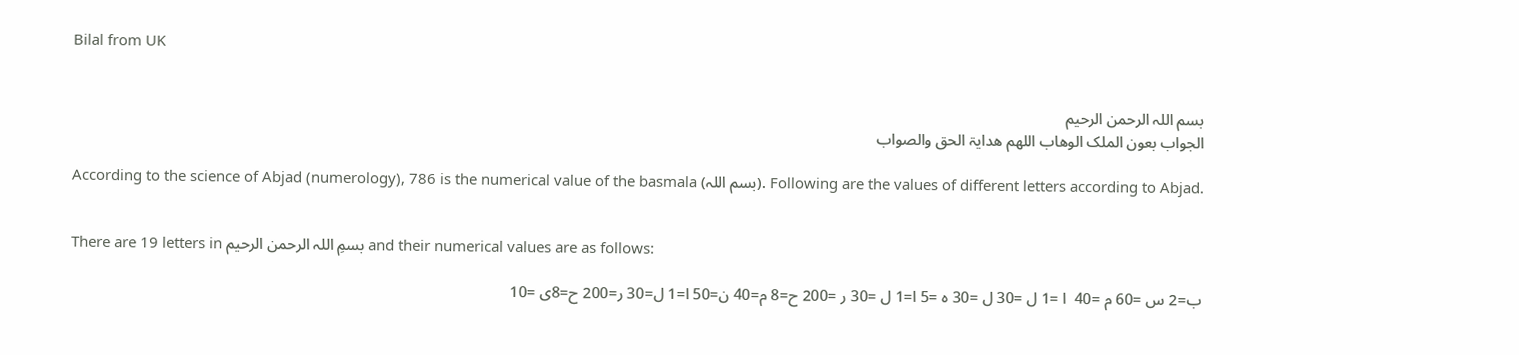Bilal from UK


بسم اللہ الرحمن الرحیم
الجواب بعون الملک الوھاب اللھم ھدایۃ الحق والصواب

According to the science of Abjad (numerology), 786 is the numerical value of the basmala (بسم اللہ). Following are the values of different letters according to Abjad.


There are 19 letters in بسمِ اللہ الرحمن الرحیم and their numerical values are as follows:

ب=2 س =60 م =40  ا =1 ل =30 ل =30 ہ =5 ا=1 ل =30 ر =200 ح=8 م=40 ن=50 ا=1 ل=30 ر=200 ح=8ی =10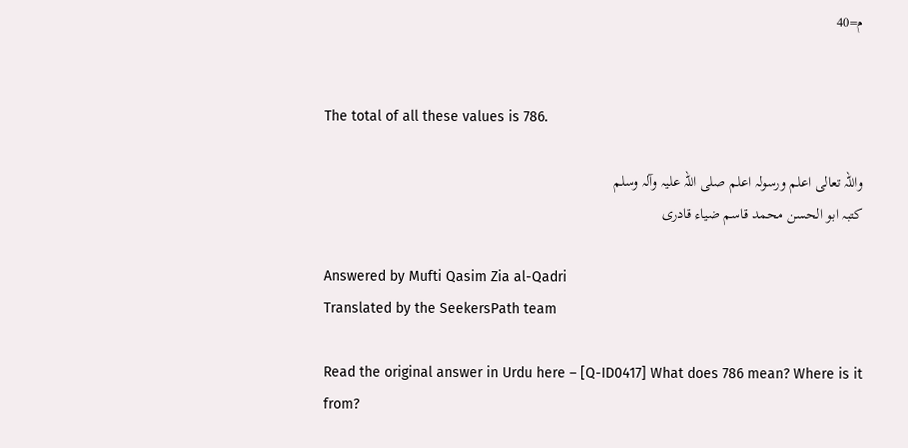م=40


The total of all these values is 786.

واللہ تعالی اعلم ورسولہ اعلم صلی اللہ علیہ وآلہ وسلم
کتبہ ابو الحسن محمد قاسم ضیاء قادری

Answered by Mufti Qasim Zia al-Qadri
Translated by the SeekersPath team

Read the original answer in Urdu here – [Q-ID0417] What does 786 mean? Where is it from?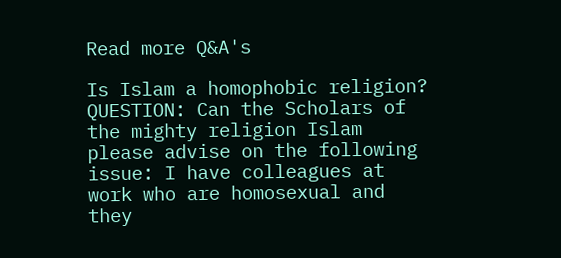Read more Q&A's

Is Islam a homophobic religion? QUESTION: Can the Scholars of the mighty religion Islam please advise on the following issue: I have colleagues at work who are homosexual and they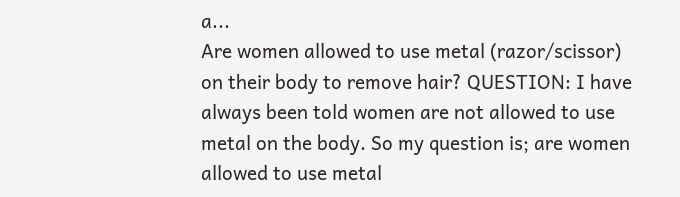a...
Are women allowed to use metal (razor/scissor) on their body to remove hair? QUESTION: I have always been told women are not allowed to use metal on the body. So my question is; are women allowed to use metal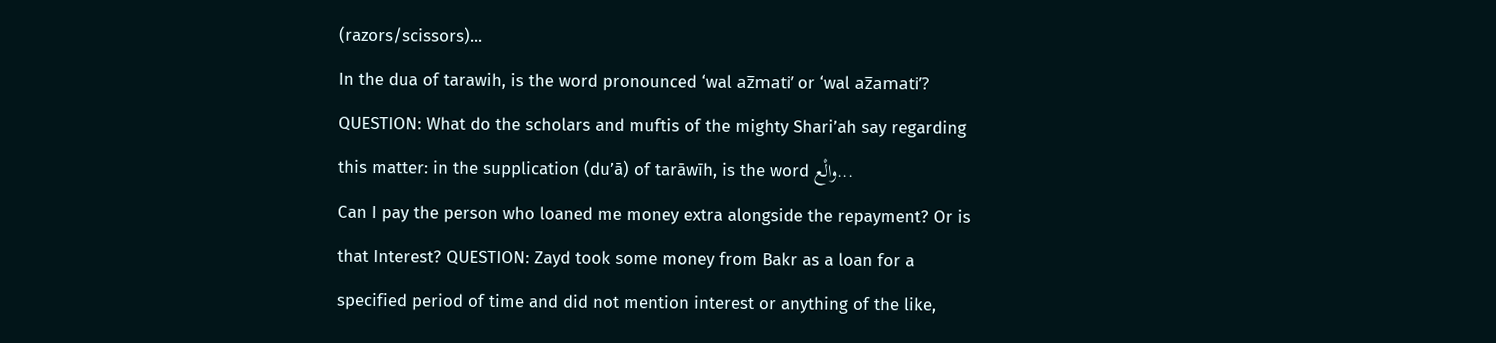(razors/scissors)...
In the dua of tarawih, is the word pronounced ‘wal az̅mati’ or ‘wal az̅amati’? QUESTION: What do the scholars and muftis of the mighty Shari’ah say regarding this matter: in the supplication (du’ā) of tarāwīh, is the word والْع...
Can I pay the person who loaned me money extra alongside the repayment? Or is that Interest? QUESTION: Zayd took some money from Bakr as a loan for a specified period of time and did not mention interest or anything of the like,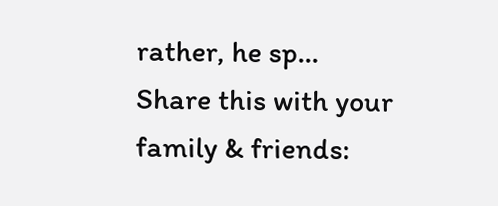rather, he sp...
Share this with your family & friends: